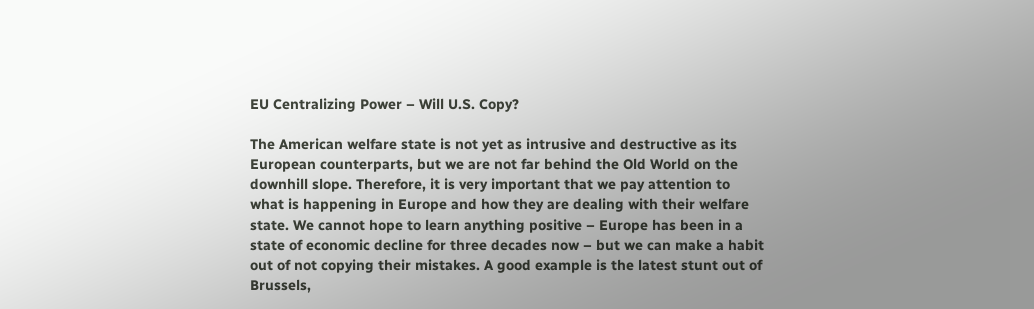EU Centralizing Power – Will U.S. Copy?

The American welfare state is not yet as intrusive and destructive as its European counterparts, but we are not far behind the Old World on the downhill slope. Therefore, it is very important that we pay attention to what is happening in Europe and how they are dealing with their welfare state. We cannot hope to learn anything positive – Europe has been in a state of economic decline for three decades now – but we can make a habit out of not copying their mistakes. A good example is the latest stunt out of Brussels,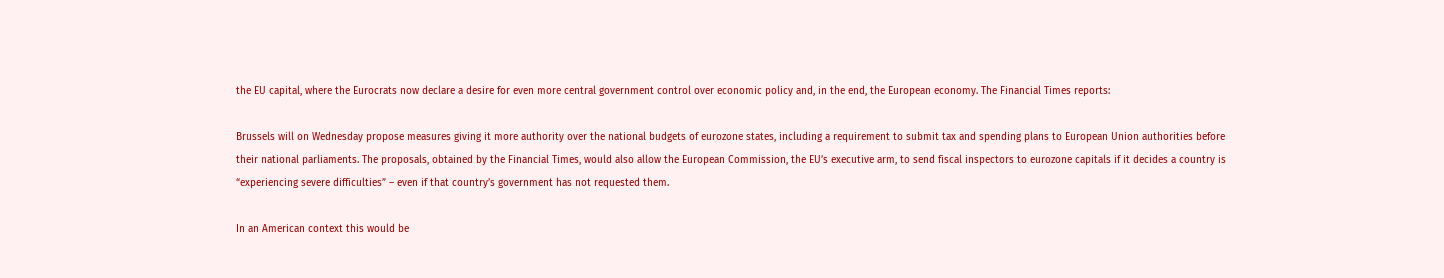the EU capital, where the Eurocrats now declare a desire for even more central government control over economic policy and, in the end, the European economy. The Financial Times reports:

Brussels will on Wednesday propose measures giving it more authority over the national budgets of eurozone states, including a requirement to submit tax and spending plans to European Union authorities before their national parliaments. The proposals, obtained by the Financial Times, would also allow the European Commission, the EU’s executive arm, to send fiscal inspectors to eurozone capitals if it decides a country is “experiencing severe difficulties” – even if that country’s government has not requested them.

In an American context this would be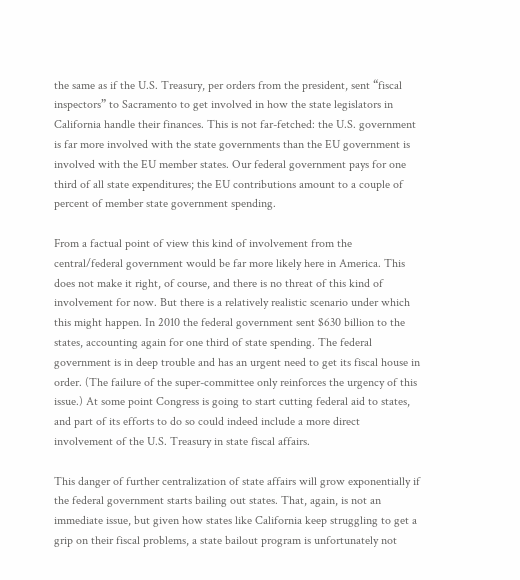the same as if the U.S. Treasury, per orders from the president, sent “fiscal inspectors” to Sacramento to get involved in how the state legislators in California handle their finances. This is not far-fetched: the U.S. government is far more involved with the state governments than the EU government is involved with the EU member states. Our federal government pays for one third of all state expenditures; the EU contributions amount to a couple of percent of member state government spending.

From a factual point of view this kind of involvement from the central/federal government would be far more likely here in America. This does not make it right, of course, and there is no threat of this kind of involvement for now. But there is a relatively realistic scenario under which this might happen. In 2010 the federal government sent $630 billion to the states, accounting again for one third of state spending. The federal government is in deep trouble and has an urgent need to get its fiscal house in order. (The failure of the super-committee only reinforces the urgency of this issue.) At some point Congress is going to start cutting federal aid to states, and part of its efforts to do so could indeed include a more direct involvement of the U.S. Treasury in state fiscal affairs.

This danger of further centralization of state affairs will grow exponentially if the federal government starts bailing out states. That, again, is not an immediate issue, but given how states like California keep struggling to get a grip on their fiscal problems, a state bailout program is unfortunately not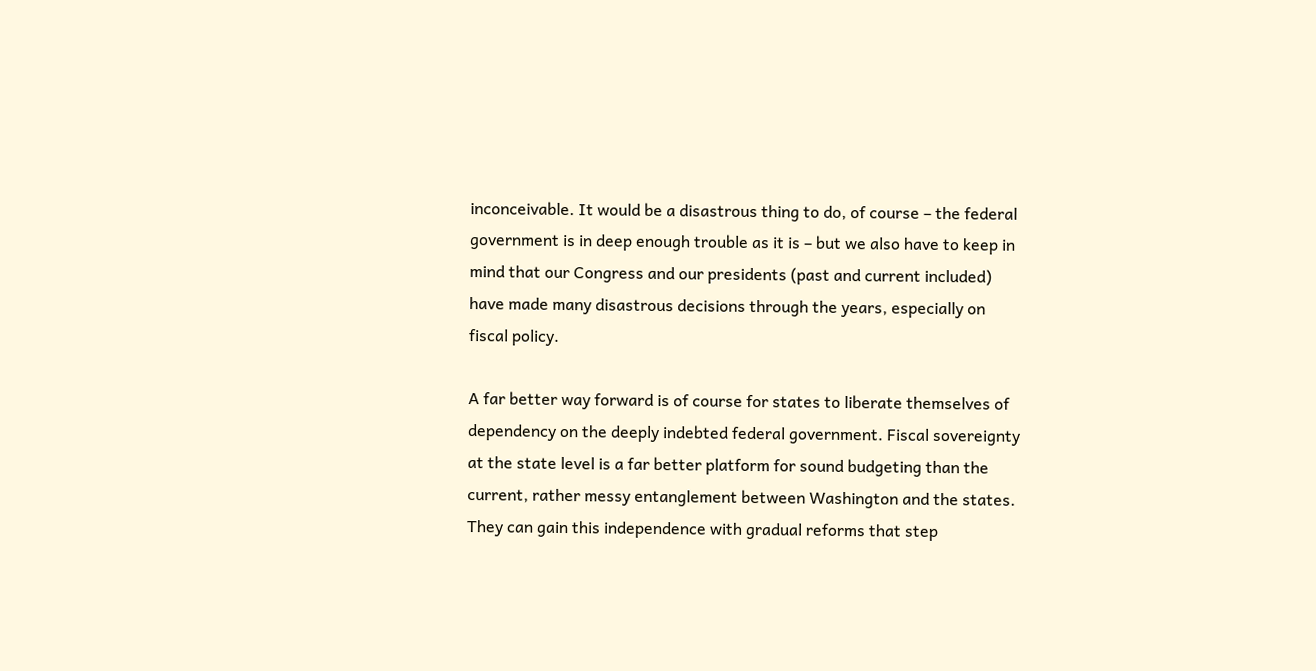inconceivable. It would be a disastrous thing to do, of course – the federal government is in deep enough trouble as it is – but we also have to keep in mind that our Congress and our presidents (past and current included) have made many disastrous decisions through the years, especially on fiscal policy.

A far better way forward is of course for states to liberate themselves of dependency on the deeply indebted federal government. Fiscal sovereignty at the state level is a far better platform for sound budgeting than the current, rather messy entanglement between Washington and the states. They can gain this independence with gradual reforms that step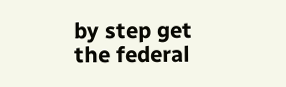by step get the federal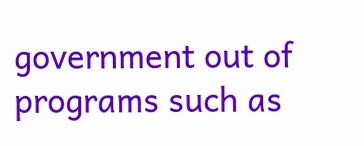government out of programs such as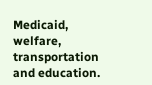Medicaid, welfare, transportation and education.